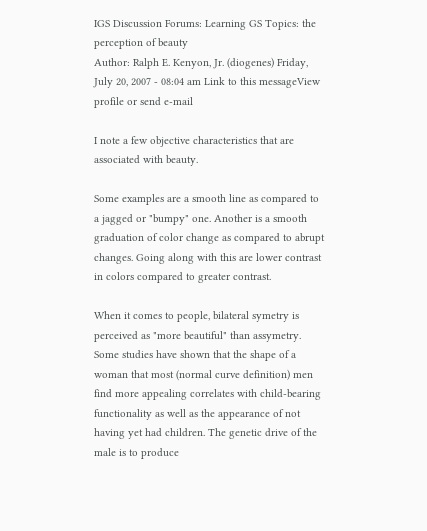IGS Discussion Forums: Learning GS Topics: the perception of beauty
Author: Ralph E. Kenyon, Jr. (diogenes) Friday, July 20, 2007 - 08:04 am Link to this messageView profile or send e-mail

I note a few objective characteristics that are associated with beauty.

Some examples are a smooth line as compared to a jagged or "bumpy" one. Another is a smooth graduation of color change as compared to abrupt changes. Going along with this are lower contrast in colors compared to greater contrast.

When it comes to people, bilateral symetry is perceived as "more beautiful" than assymetry. Some studies have shown that the shape of a woman that most (normal curve definition) men find more appealing correlates with child-bearing functionality as well as the appearance of not having yet had children. The genetic drive of the male is to produce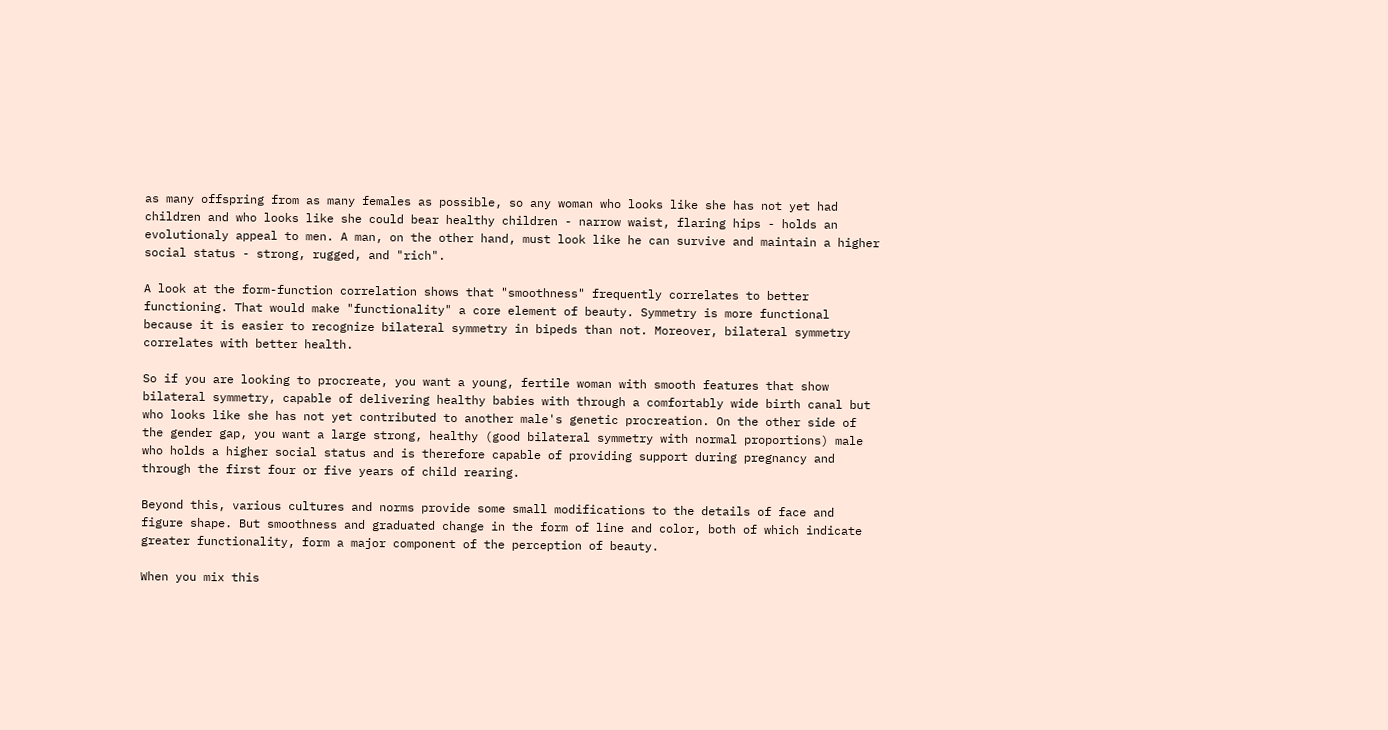as many offspring from as many females as possible, so any woman who looks like she has not yet had children and who looks like she could bear healthy children - narrow waist, flaring hips - holds an evolutionaly appeal to men. A man, on the other hand, must look like he can survive and maintain a higher social status - strong, rugged, and "rich".

A look at the form-function correlation shows that "smoothness" frequently correlates to better functioning. That would make "functionality" a core element of beauty. Symmetry is more functional because it is easier to recognize bilateral symmetry in bipeds than not. Moreover, bilateral symmetry correlates with better health.

So if you are looking to procreate, you want a young, fertile woman with smooth features that show bilateral symmetry, capable of delivering healthy babies with through a comfortably wide birth canal but who looks like she has not yet contributed to another male's genetic procreation. On the other side of the gender gap, you want a large strong, healthy (good bilateral symmetry with normal proportions) male who holds a higher social status and is therefore capable of providing support during pregnancy and through the first four or five years of child rearing.

Beyond this, various cultures and norms provide some small modifications to the details of face and figure shape. But smoothness and graduated change in the form of line and color, both of which indicate greater functionality, form a major component of the perception of beauty.

When you mix this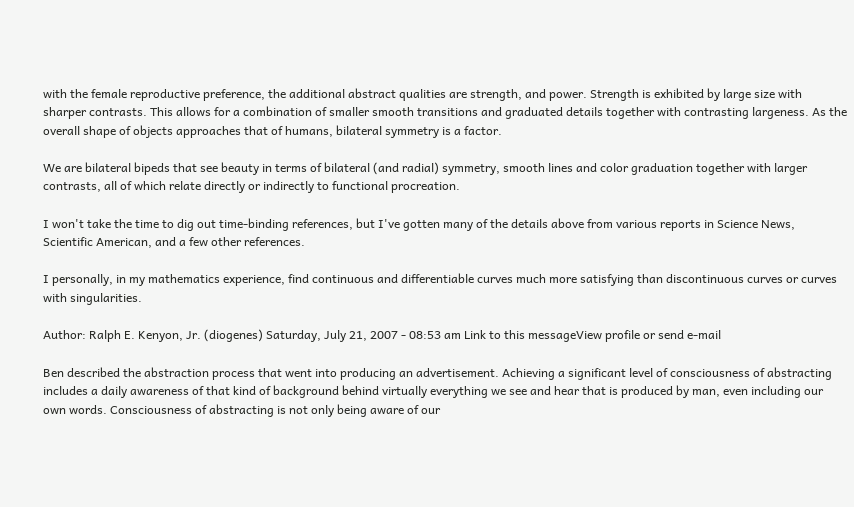with the female reproductive preference, the additional abstract qualities are strength, and power. Strength is exhibited by large size with sharper contrasts. This allows for a combination of smaller smooth transitions and graduated details together with contrasting largeness. As the overall shape of objects approaches that of humans, bilateral symmetry is a factor.

We are bilateral bipeds that see beauty in terms of bilateral (and radial) symmetry, smooth lines and color graduation together with larger contrasts, all of which relate directly or indirectly to functional procreation.

I won't take the time to dig out time-binding references, but I've gotten many of the details above from various reports in Science News, Scientific American, and a few other references.

I personally, in my mathematics experience, find continuous and differentiable curves much more satisfying than discontinuous curves or curves with singularities.

Author: Ralph E. Kenyon, Jr. (diogenes) Saturday, July 21, 2007 - 08:53 am Link to this messageView profile or send e-mail

Ben described the abstraction process that went into producing an advertisement. Achieving a significant level of consciousness of abstracting includes a daily awareness of that kind of background behind virtually everything we see and hear that is produced by man, even including our own words. Consciousness of abstracting is not only being aware of our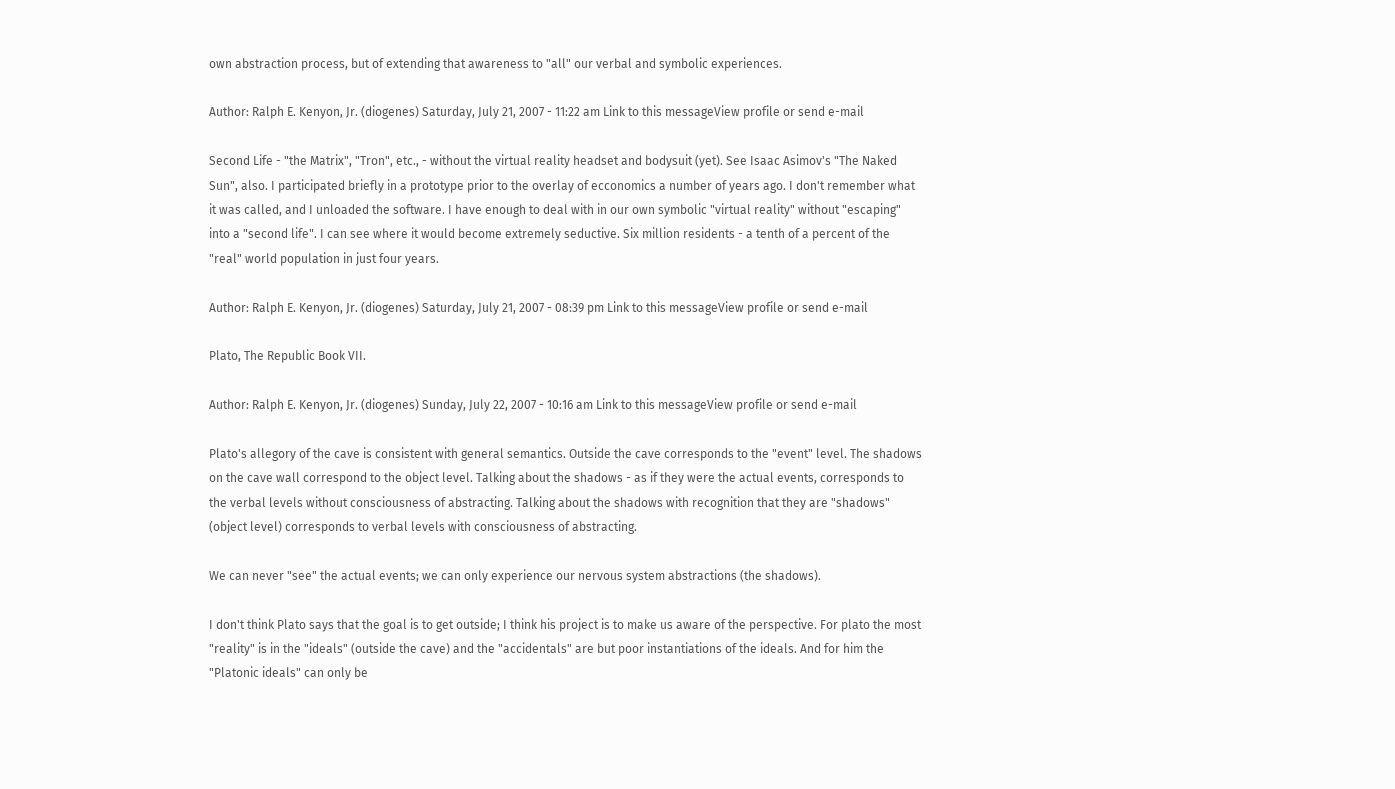own abstraction process, but of extending that awareness to "all" our verbal and symbolic experiences.

Author: Ralph E. Kenyon, Jr. (diogenes) Saturday, July 21, 2007 - 11:22 am Link to this messageView profile or send e-mail

Second Life - "the Matrix", "Tron", etc., - without the virtual reality headset and bodysuit (yet). See Isaac Asimov's "The Naked Sun", also. I participated briefly in a prototype prior to the overlay of ecconomics a number of years ago. I don't remember what it was called, and I unloaded the software. I have enough to deal with in our own symbolic "virtual reality" without "escaping" into a "second life". I can see where it would become extremely seductive. Six million residents - a tenth of a percent of the "real" world population in just four years.

Author: Ralph E. Kenyon, Jr. (diogenes) Saturday, July 21, 2007 - 08:39 pm Link to this messageView profile or send e-mail

Plato, The Republic Book VII.

Author: Ralph E. Kenyon, Jr. (diogenes) Sunday, July 22, 2007 - 10:16 am Link to this messageView profile or send e-mail

Plato's allegory of the cave is consistent with general semantics. Outside the cave corresponds to the "event" level. The shadows on the cave wall correspond to the object level. Talking about the shadows - as if they were the actual events, corresponds to the verbal levels without consciousness of abstracting. Talking about the shadows with recognition that they are "shadows" (object level) corresponds to verbal levels with consciousness of abstracting.

We can never "see" the actual events; we can only experience our nervous system abstractions (the shadows).

I don't think Plato says that the goal is to get outside; I think his project is to make us aware of the perspective. For plato the most "reality" is in the "ideals" (outside the cave) and the "accidentals" are but poor instantiations of the ideals. And for him the "Platonic ideals" can only be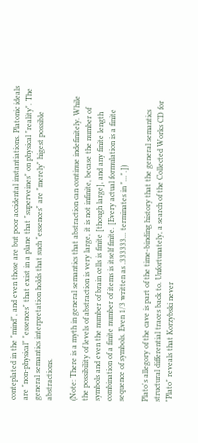conteplated in the "mind", and even those are but poor accidental instantiations. Platonic ideals are "non-physical" "essences" that exist in a plane that "superveines" on physical "reality". The general semantics interpretation holds that such "essences" are "merely" higest possible abstractions.

(Note: There is a myth in general semantics that abstraction can continue indefinitely. While the possibility of levels of abstraction is very large, it is not infinite, becase the number of symbols and even the number of brain cells is finite [though large], and any finite length combination of a finite number of items is itself finite. [Every actual formulation is a finite sequence of symbols. Even 1/3 written as .333333... terminates in "...".])

Plato's allegory of the cave is part of the time-binding history that the general semantics structural differential traces back to. Unfortunately, a search of the Collected Works CD for "Plato" reveals that Korzybski never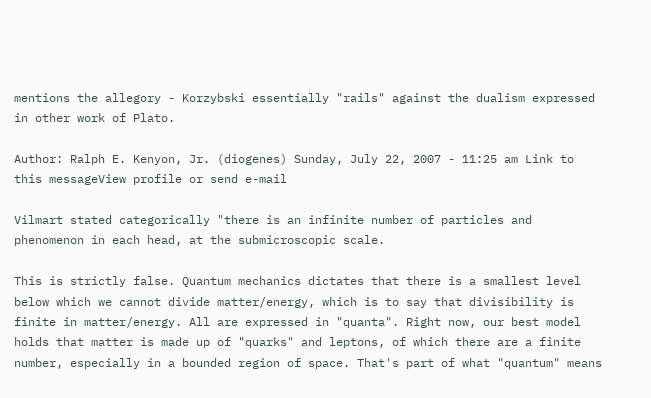mentions the allegory - Korzybski essentially "rails" against the dualism expressed in other work of Plato.

Author: Ralph E. Kenyon, Jr. (diogenes) Sunday, July 22, 2007 - 11:25 am Link to this messageView profile or send e-mail

Vilmart stated categorically "there is an infinite number of particles and phenomenon in each head, at the submicroscopic scale.

This is strictly false. Quantum mechanics dictates that there is a smallest level below which we cannot divide matter/energy, which is to say that divisibility is finite in matter/energy. All are expressed in "quanta". Right now, our best model holds that matter is made up of "quarks" and leptons, of which there are a finite number, especially in a bounded region of space. That's part of what "quantum" means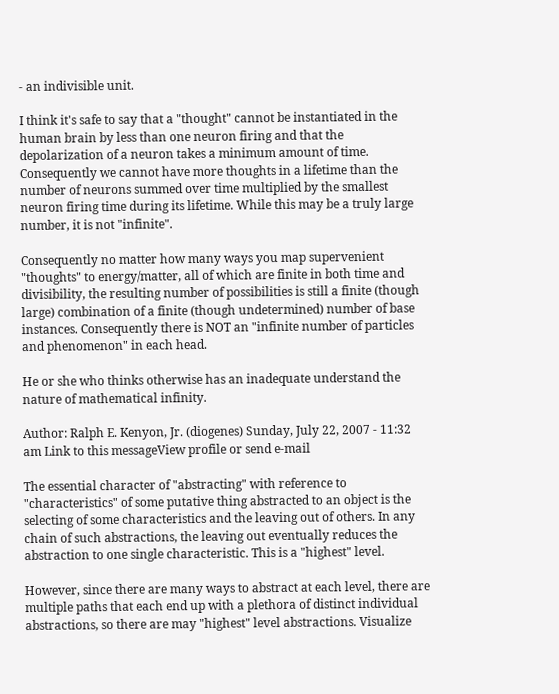- an indivisible unit.

I think it's safe to say that a "thought" cannot be instantiated in the human brain by less than one neuron firing and that the depolarization of a neuron takes a minimum amount of time. Consequently we cannot have more thoughts in a lifetime than the number of neurons summed over time multiplied by the smallest neuron firing time during its lifetime. While this may be a truly large number, it is not "infinite".

Consequently no matter how many ways you map supervenient "thoughts" to energy/matter, all of which are finite in both time and divisibility, the resulting number of possibilities is still a finite (though large) combination of a finite (though undetermined) number of base instances. Consequently there is NOT an "infinite number of particles and phenomenon" in each head.

He or she who thinks otherwise has an inadequate understand the nature of mathematical infinity.

Author: Ralph E. Kenyon, Jr. (diogenes) Sunday, July 22, 2007 - 11:32 am Link to this messageView profile or send e-mail

The essential character of "abstracting" with reference to "characteristics" of some putative thing abstracted to an object is the selecting of some characteristics and the leaving out of others. In any chain of such abstractions, the leaving out eventually reduces the abstraction to one single characteristic. This is a "highest" level.

However, since there are many ways to abstract at each level, there are multiple paths that each end up with a plethora of distinct individual abstractions, so there are may "highest" level abstractions. Visualize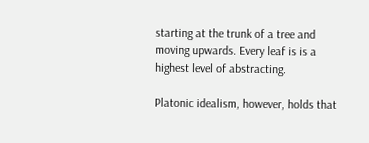starting at the trunk of a tree and moving upwards. Every leaf is is a highest level of abstracting.

Platonic idealism, however, holds that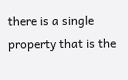there is a single property that is the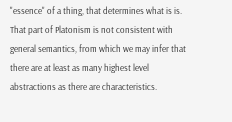"essence" of a thing, that determines what is is. That part of Platonism is not consistent with general semantics, from which we may infer that there are at least as many highest level abstractions as there are characteristics.